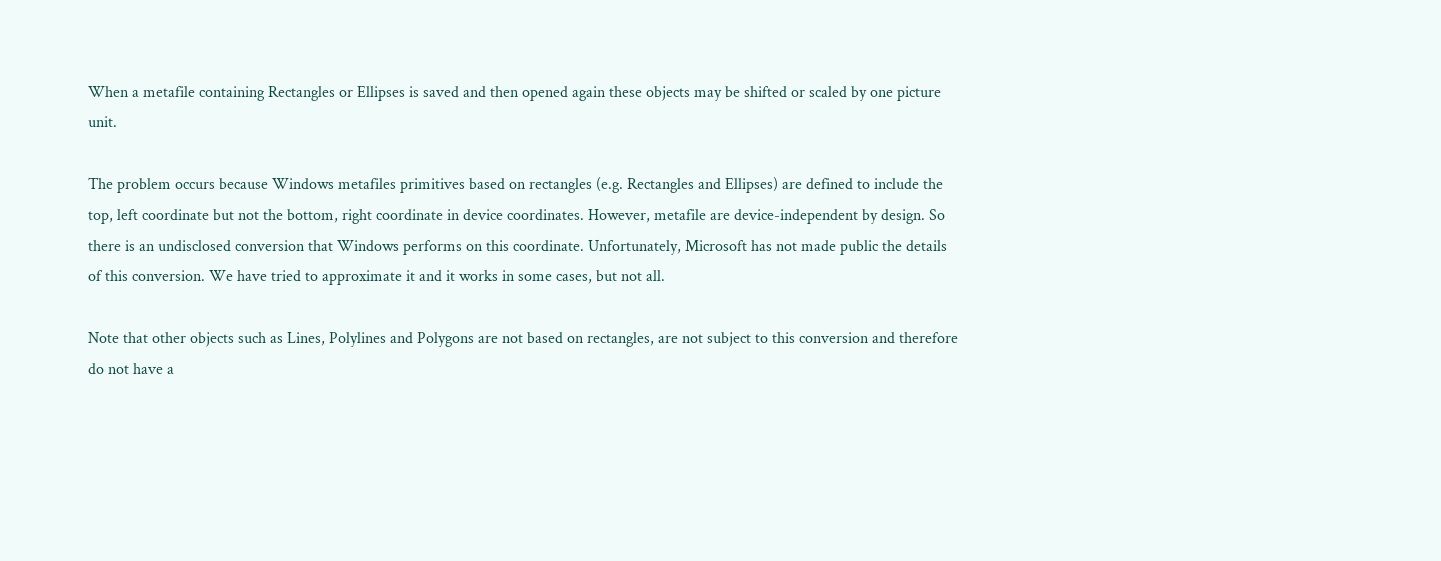When a metafile containing Rectangles or Ellipses is saved and then opened again these objects may be shifted or scaled by one picture unit.

The problem occurs because Windows metafiles primitives based on rectangles (e.g. Rectangles and Ellipses) are defined to include the top, left coordinate but not the bottom, right coordinate in device coordinates. However, metafile are device-independent by design. So there is an undisclosed conversion that Windows performs on this coordinate. Unfortunately, Microsoft has not made public the details of this conversion. We have tried to approximate it and it works in some cases, but not all.

Note that other objects such as Lines, Polylines and Polygons are not based on rectangles, are not subject to this conversion and therefore do not have a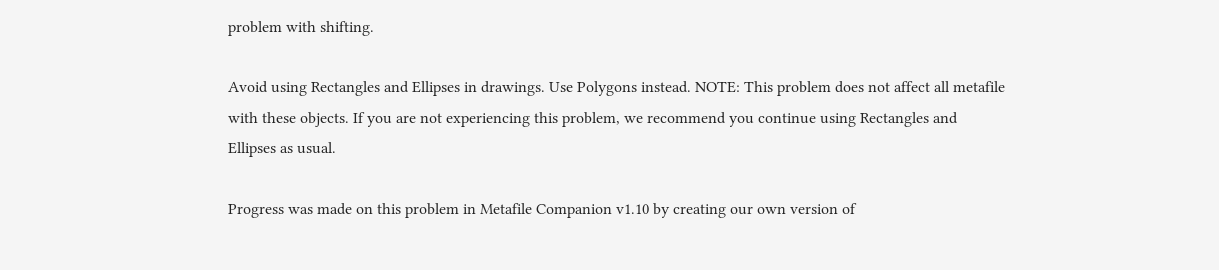problem with shifting.

Avoid using Rectangles and Ellipses in drawings. Use Polygons instead. NOTE: This problem does not affect all metafile with these objects. If you are not experiencing this problem, we recommend you continue using Rectangles and Ellipses as usual.

Progress was made on this problem in Metafile Companion v1.10 by creating our own version of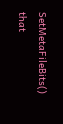SetMetaFileBits() that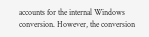accounts for the internal Windows conversion. However, the conversion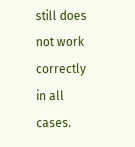still does not work correctly in all cases.